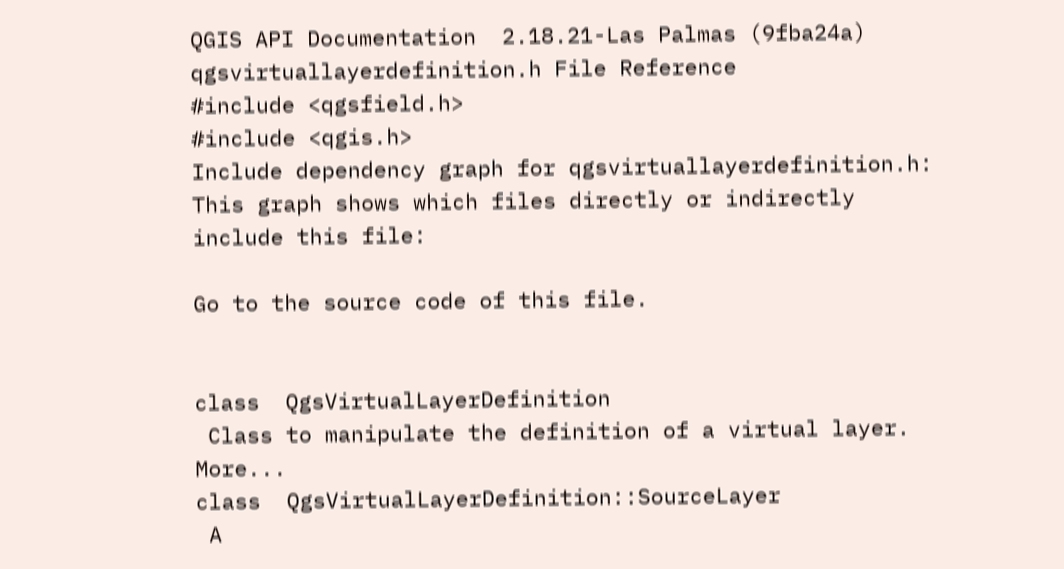QGIS API Documentation  2.18.21-Las Palmas (9fba24a)
qgsvirtuallayerdefinition.h File Reference
#include <qgsfield.h>
#include <qgis.h>
Include dependency graph for qgsvirtuallayerdefinition.h:
This graph shows which files directly or indirectly include this file:

Go to the source code of this file.


class  QgsVirtualLayerDefinition
 Class to manipulate the definition of a virtual layer. More...
class  QgsVirtualLayerDefinition::SourceLayer
 A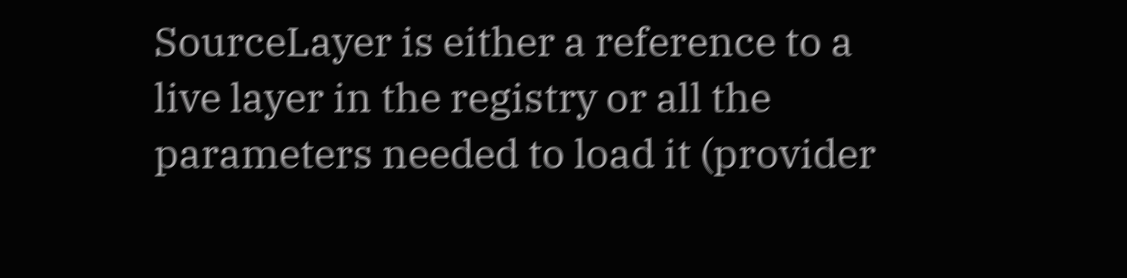SourceLayer is either a reference to a live layer in the registry or all the parameters needed to load it (provider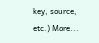key, source, etc.) More...